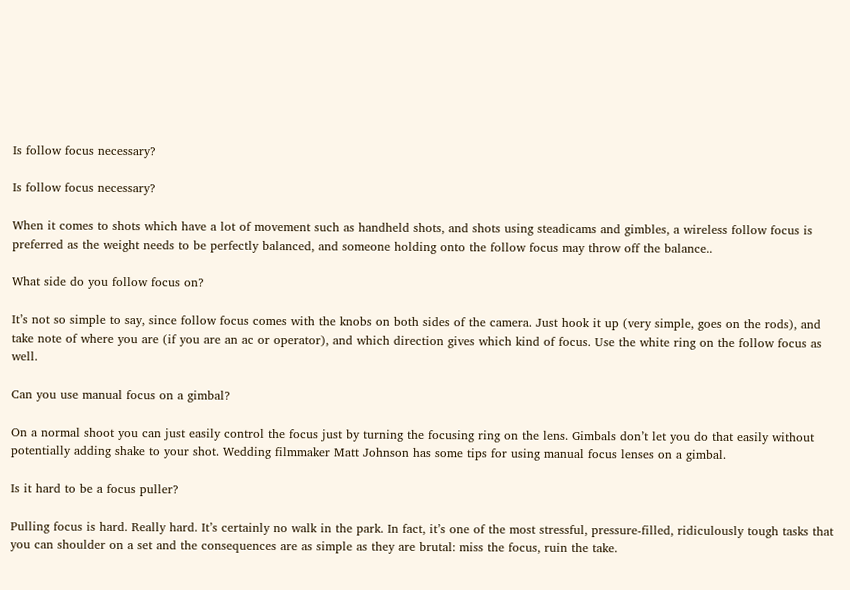Is follow focus necessary?

Is follow focus necessary?

When it comes to shots which have a lot of movement such as handheld shots, and shots using steadicams and gimbles, a wireless follow focus is preferred as the weight needs to be perfectly balanced, and someone holding onto the follow focus may throw off the balance..

What side do you follow focus on?

It’s not so simple to say, since follow focus comes with the knobs on both sides of the camera. Just hook it up (very simple, goes on the rods), and take note of where you are (if you are an ac or operator), and which direction gives which kind of focus. Use the white ring on the follow focus as well.

Can you use manual focus on a gimbal?

On a normal shoot you can just easily control the focus just by turning the focusing ring on the lens. Gimbals don’t let you do that easily without potentially adding shake to your shot. Wedding filmmaker Matt Johnson has some tips for using manual focus lenses on a gimbal.

Is it hard to be a focus puller?

Pulling focus is hard. Really hard. It’s certainly no walk in the park. In fact, it’s one of the most stressful, pressure-filled, ridiculously tough tasks that you can shoulder on a set and the consequences are as simple as they are brutal: miss the focus, ruin the take.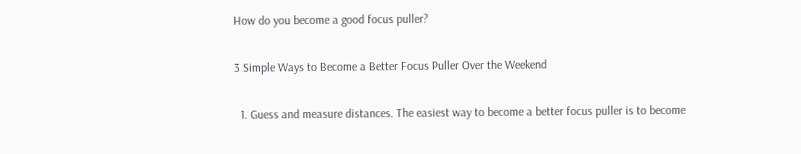How do you become a good focus puller?

3 Simple Ways to Become a Better Focus Puller Over the Weekend

  1. Guess and measure distances. The easiest way to become a better focus puller is to become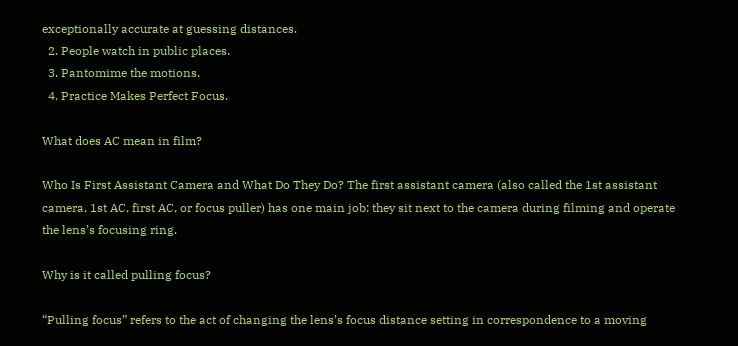exceptionally accurate at guessing distances.
  2. People watch in public places.
  3. Pantomime the motions.
  4. Practice Makes Perfect Focus.

What does AC mean in film?

Who Is First Assistant Camera and What Do They Do? The first assistant camera (also called the 1st assistant camera, 1st AC, first AC, or focus puller) has one main job: they sit next to the camera during filming and operate the lens’s focusing ring.

Why is it called pulling focus?

“Pulling focus” refers to the act of changing the lens’s focus distance setting in correspondence to a moving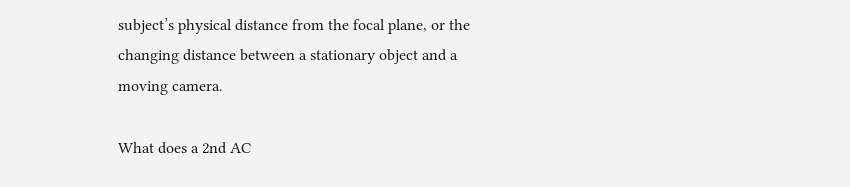subject’s physical distance from the focal plane, or the changing distance between a stationary object and a moving camera.

What does a 2nd AC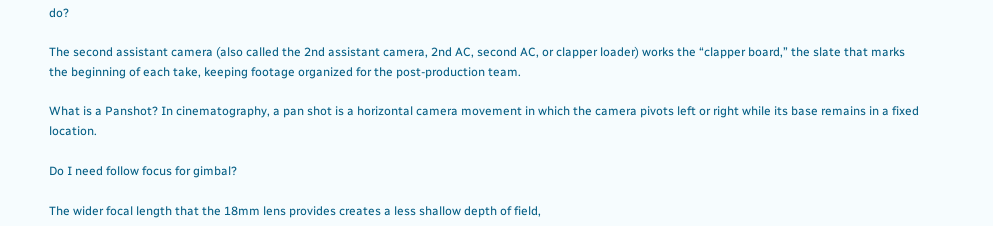do?

The second assistant camera (also called the 2nd assistant camera, 2nd AC, second AC, or clapper loader) works the “clapper board,” the slate that marks the beginning of each take, keeping footage organized for the post-production team.

What is a Panshot? In cinematography, a pan shot is a horizontal camera movement in which the camera pivots left or right while its base remains in a fixed location.

Do I need follow focus for gimbal?

The wider focal length that the 18mm lens provides creates a less shallow depth of field,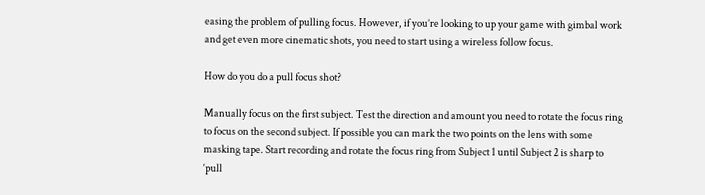easing the problem of pulling focus. However, if you’re looking to up your game with gimbal work and get even more cinematic shots, you need to start using a wireless follow focus.

How do you do a pull focus shot?

Manually focus on the first subject. Test the direction and amount you need to rotate the focus ring to focus on the second subject. If possible you can mark the two points on the lens with some masking tape. Start recording and rotate the focus ring from Subject 1 until Subject 2 is sharp to ‘pull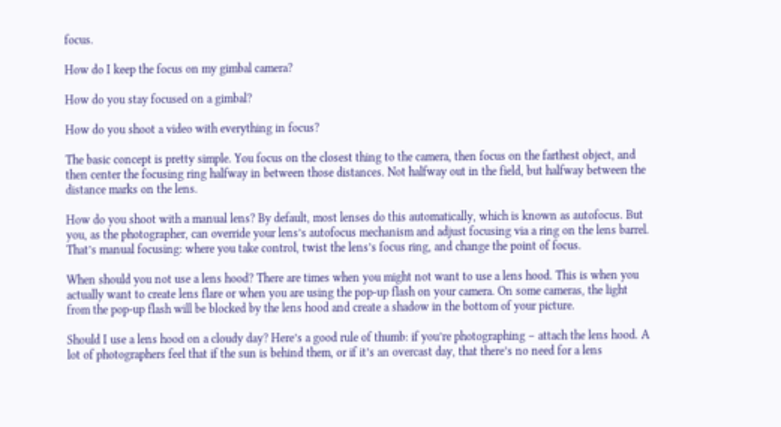focus.

How do I keep the focus on my gimbal camera?

How do you stay focused on a gimbal?

How do you shoot a video with everything in focus?

The basic concept is pretty simple. You focus on the closest thing to the camera, then focus on the farthest object, and then center the focusing ring halfway in between those distances. Not halfway out in the field, but halfway between the distance marks on the lens.

How do you shoot with a manual lens? By default, most lenses do this automatically, which is known as autofocus. But you, as the photographer, can override your lens’s autofocus mechanism and adjust focusing via a ring on the lens barrel. That’s manual focusing: where you take control, twist the lens’s focus ring, and change the point of focus.

When should you not use a lens hood? There are times when you might not want to use a lens hood. This is when you actually want to create lens flare or when you are using the pop-up flash on your camera. On some cameras, the light from the pop-up flash will be blocked by the lens hood and create a shadow in the bottom of your picture.

Should I use a lens hood on a cloudy day? Here’s a good rule of thumb: if you’re photographing – attach the lens hood. A lot of photographers feel that if the sun is behind them, or if it’s an overcast day, that there’s no need for a lens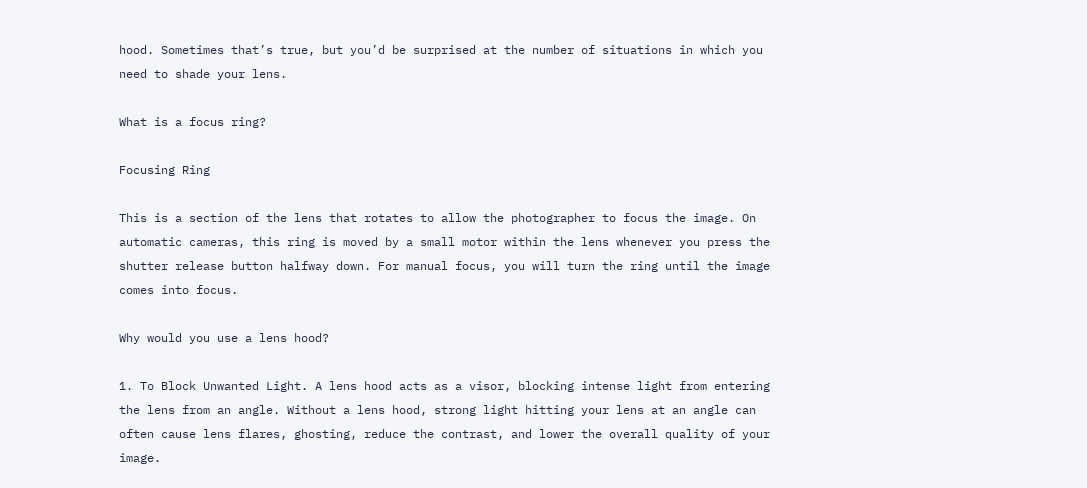hood. Sometimes that’s true, but you’d be surprised at the number of situations in which you need to shade your lens.

What is a focus ring?

Focusing Ring

This is a section of the lens that rotates to allow the photographer to focus the image. On automatic cameras, this ring is moved by a small motor within the lens whenever you press the shutter release button halfway down. For manual focus, you will turn the ring until the image comes into focus.

Why would you use a lens hood?

1. To Block Unwanted Light. A lens hood acts as a visor, blocking intense light from entering the lens from an angle. Without a lens hood, strong light hitting your lens at an angle can often cause lens flares, ghosting, reduce the contrast, and lower the overall quality of your image.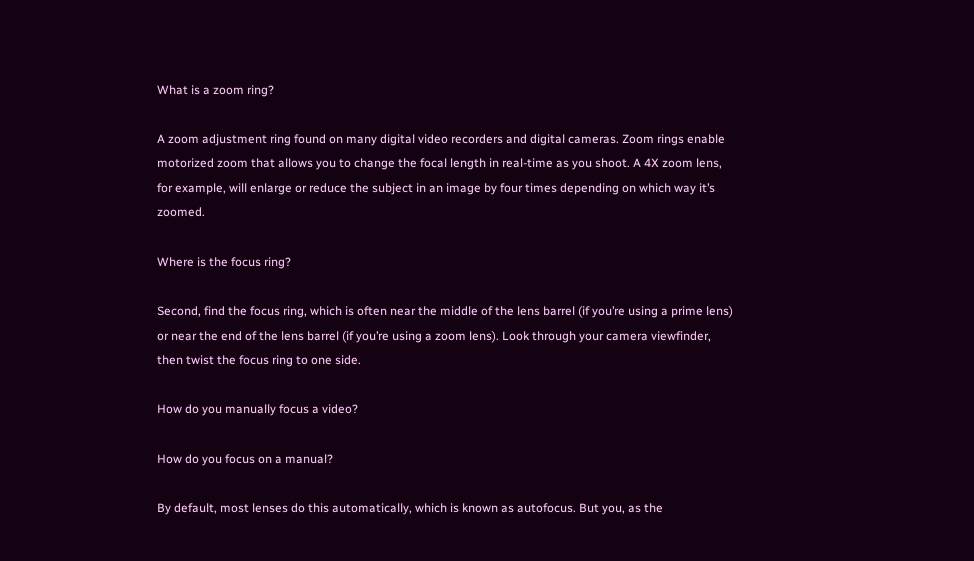What is a zoom ring?

A zoom adjustment ring found on many digital video recorders and digital cameras. Zoom rings enable motorized zoom that allows you to change the focal length in real-time as you shoot. A 4X zoom lens, for example, will enlarge or reduce the subject in an image by four times depending on which way it’s zoomed.

Where is the focus ring?

Second, find the focus ring, which is often near the middle of the lens barrel (if you’re using a prime lens) or near the end of the lens barrel (if you’re using a zoom lens). Look through your camera viewfinder, then twist the focus ring to one side.

How do you manually focus a video?

How do you focus on a manual?

By default, most lenses do this automatically, which is known as autofocus. But you, as the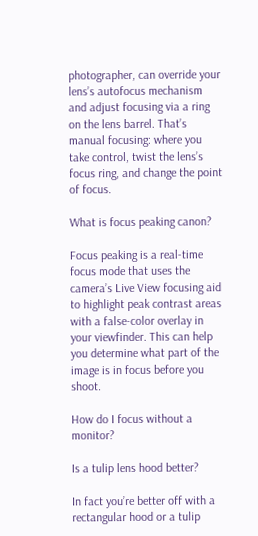photographer, can override your lens’s autofocus mechanism and adjust focusing via a ring on the lens barrel. That’s manual focusing: where you take control, twist the lens’s focus ring, and change the point of focus.

What is focus peaking canon?

Focus peaking is a real-time focus mode that uses the camera’s Live View focusing aid to highlight peak contrast areas with a false-color overlay in your viewfinder. This can help you determine what part of the image is in focus before you shoot.

How do I focus without a monitor?

Is a tulip lens hood better?

In fact you’re better off with a rectangular hood or a tulip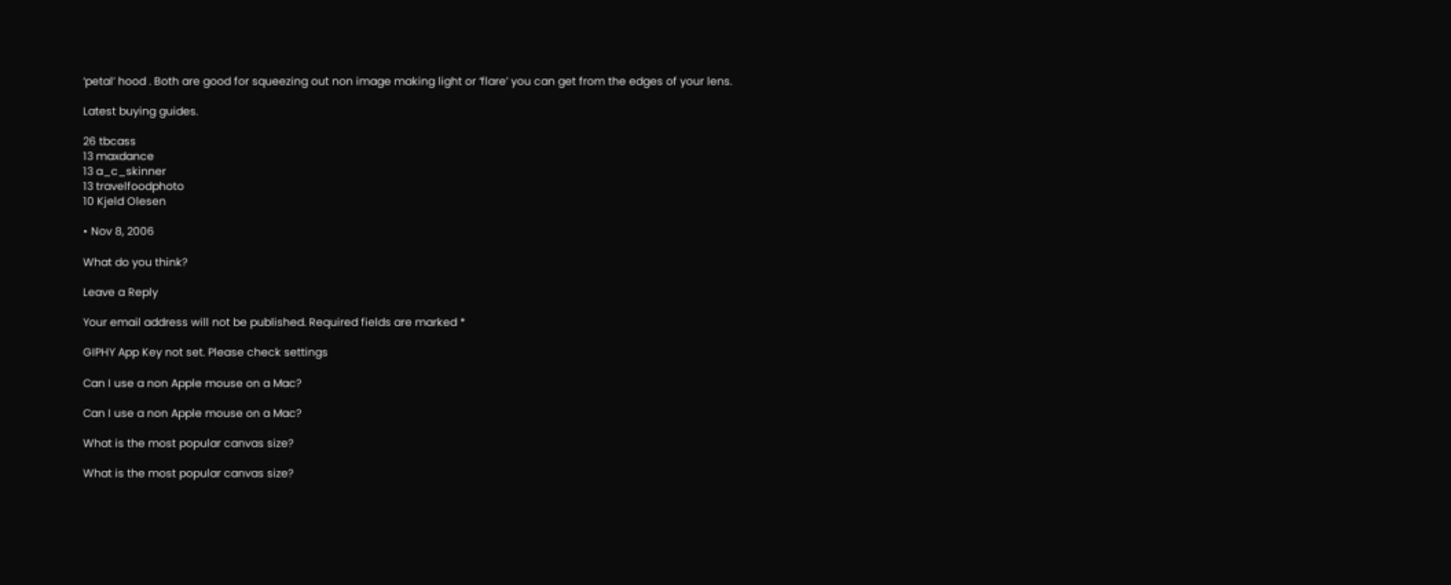‘petal’ hood . Both are good for squeezing out non image making light or ‘flare’ you can get from the edges of your lens.

Latest buying guides.

26 tbcass
13 maxdance
13 a_c_skinner
13 travelfoodphoto
10 Kjeld Olesen

• Nov 8, 2006

What do you think?

Leave a Reply

Your email address will not be published. Required fields are marked *

GIPHY App Key not set. Please check settings

Can I use a non Apple mouse on a Mac?

Can I use a non Apple mouse on a Mac?

What is the most popular canvas size?

What is the most popular canvas size?